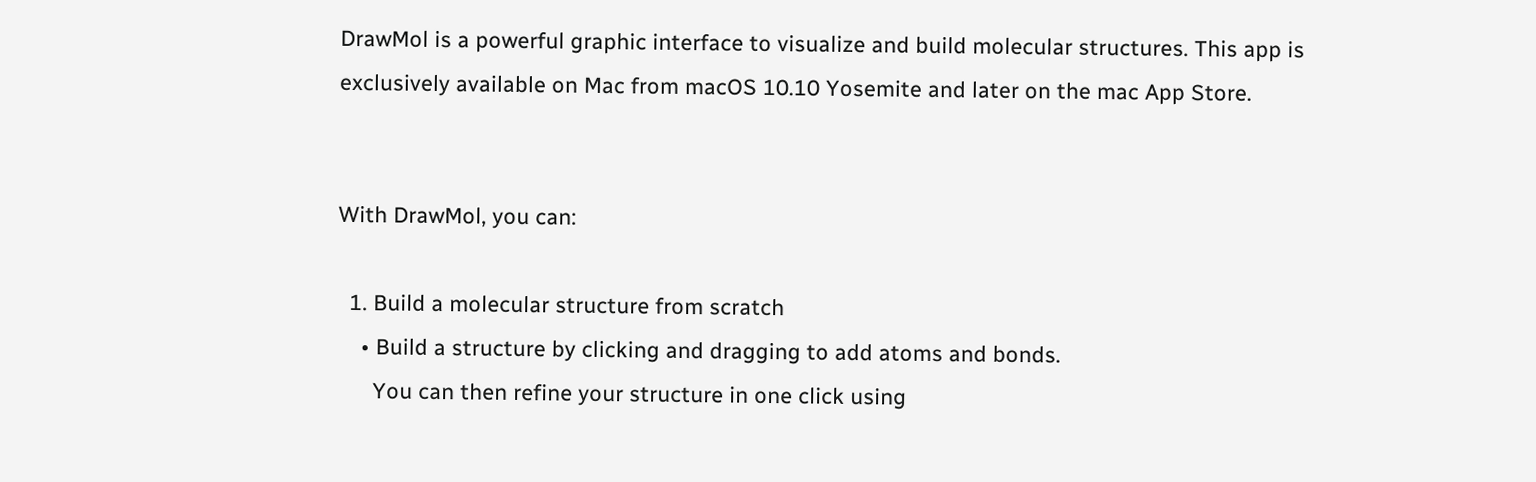DrawMol is a powerful graphic interface to visualize and build molecular structures. This app is exclusively available on Mac from macOS 10.10 Yosemite and later on the mac App Store.


With DrawMol, you can:

  1. Build a molecular structure from scratch
    • Build a structure by clicking and dragging to add atoms and bonds.
      You can then refine your structure in one click using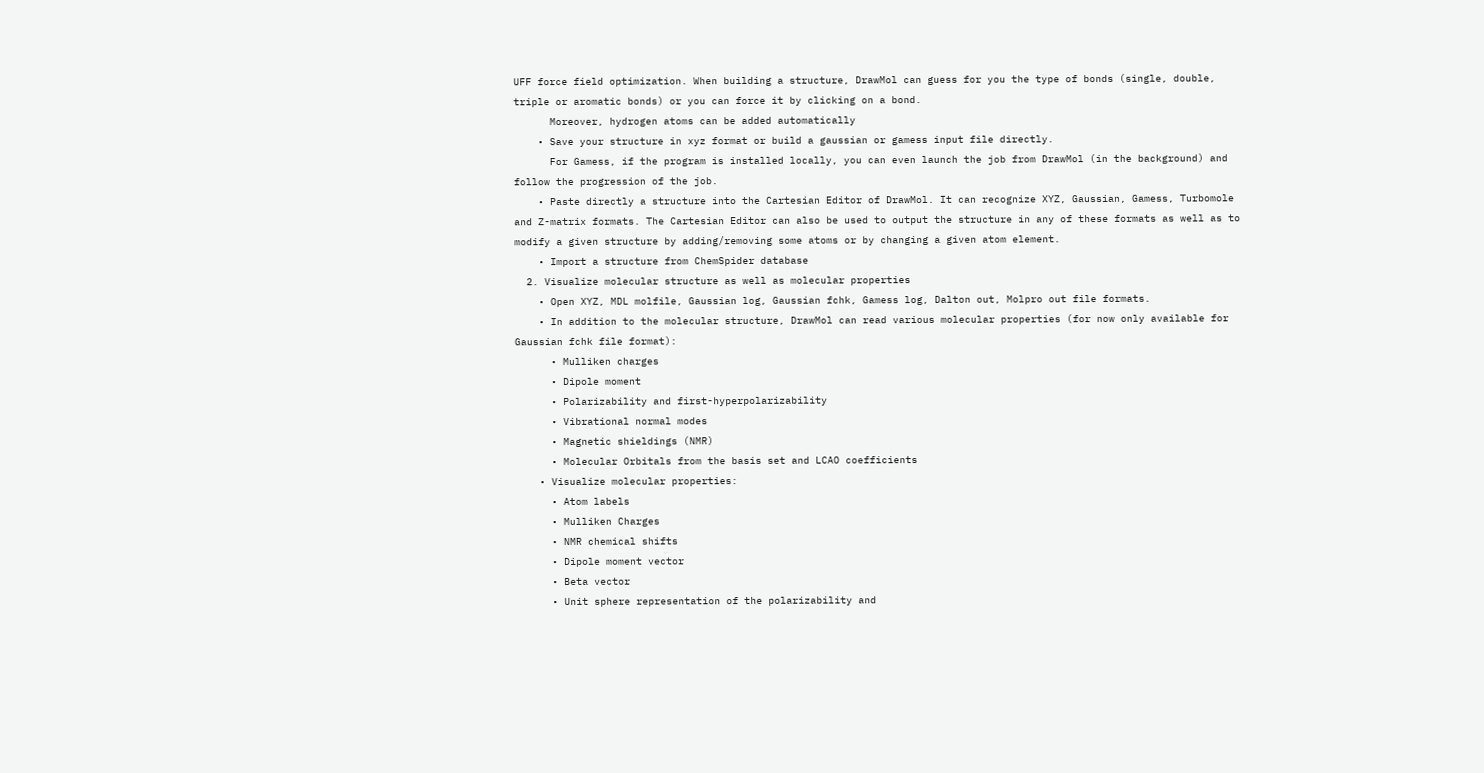UFF force field optimization. When building a structure, DrawMol can guess for you the type of bonds (single, double, triple or aromatic bonds) or you can force it by clicking on a bond.
      Moreover, hydrogen atoms can be added automatically
    • Save your structure in xyz format or build a gaussian or gamess input file directly.
      For Gamess, if the program is installed locally, you can even launch the job from DrawMol (in the background) and follow the progression of the job.
    • Paste directly a structure into the Cartesian Editor of DrawMol. It can recognize XYZ, Gaussian, Gamess, Turbomole and Z-matrix formats. The Cartesian Editor can also be used to output the structure in any of these formats as well as to modify a given structure by adding/removing some atoms or by changing a given atom element.
    • Import a structure from ChemSpider database
  2. Visualize molecular structure as well as molecular properties
    • Open XYZ, MDL molfile, Gaussian log, Gaussian fchk, Gamess log, Dalton out, Molpro out file formats.
    • In addition to the molecular structure, DrawMol can read various molecular properties (for now only available for Gaussian fchk file format):
      • Mulliken charges
      • Dipole moment
      • Polarizability and first-hyperpolarizability
      • Vibrational normal modes
      • Magnetic shieldings (NMR)
      • Molecular Orbitals from the basis set and LCAO coefficients
    • Visualize molecular properties:
      • Atom labels
      • Mulliken Charges
      • NMR chemical shifts
      • Dipole moment vector
      • Beta vector
      • Unit sphere representation of the polarizability and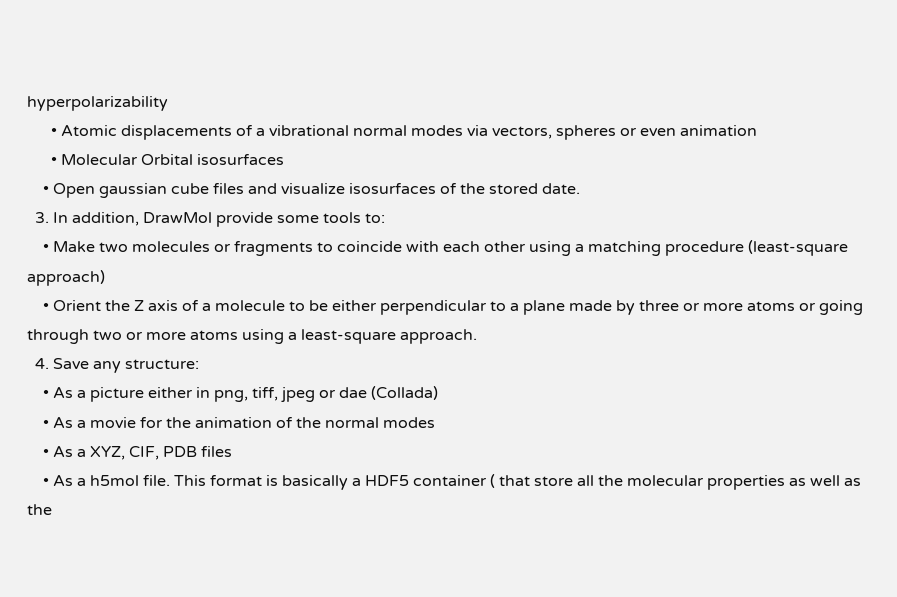hyperpolarizability
      • Atomic displacements of a vibrational normal modes via vectors, spheres or even animation
      • Molecular Orbital isosurfaces
    • Open gaussian cube files and visualize isosurfaces of the stored date.
  3. In addition, DrawMol provide some tools to:
    • Make two molecules or fragments to coincide with each other using a matching procedure (least-square approach)
    • Orient the Z axis of a molecule to be either perpendicular to a plane made by three or more atoms or going through two or more atoms using a least-square approach.
  4. Save any structure:
    • As a picture either in png, tiff, jpeg or dae (Collada)
    • As a movie for the animation of the normal modes
    • As a XYZ, CIF, PDB files
    • As a h5mol file. This format is basically a HDF5 container ( that store all the molecular properties as well as the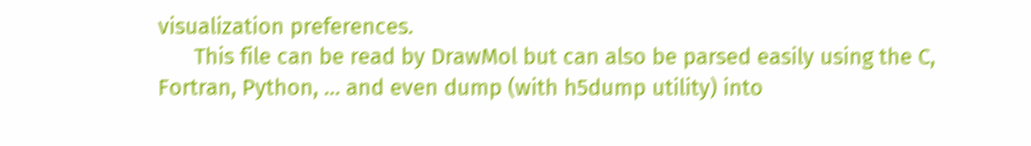visualization preferences.
      This file can be read by DrawMol but can also be parsed easily using the C, Fortran, Python, … and even dump (with h5dump utility) into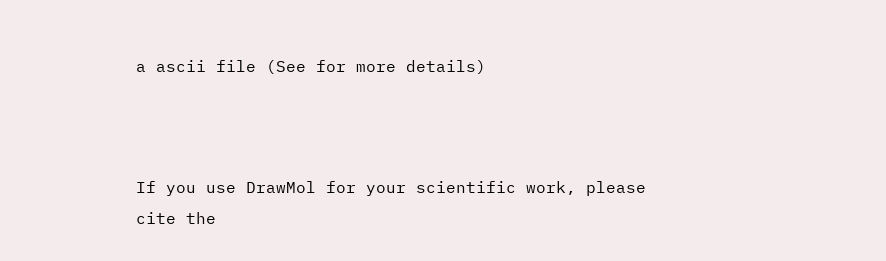a ascii file (See for more details)



If you use DrawMol for your scientific work, please cite the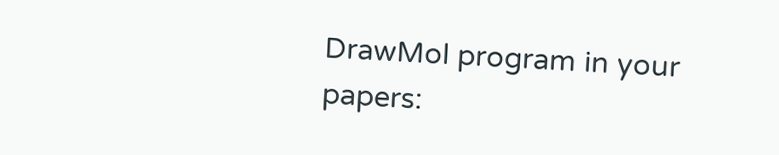DrawMol program in your papers: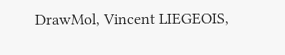DrawMol, Vincent LIEGEOIS,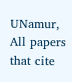UNamur,
All papers that cite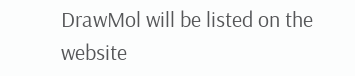DrawMol will be listed on the website